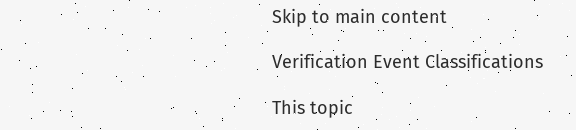Skip to main content

Verification Event Classifications

This topic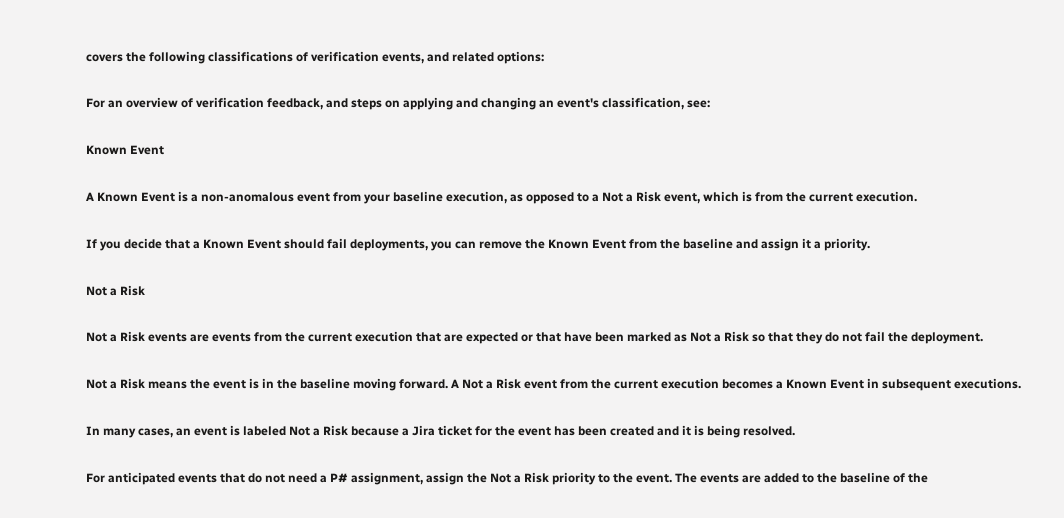covers the following classifications of verification events, and related options:

For an overview of verification feedback, and steps on applying and changing an event's classification, see:

Known Event

A Known Event is a non-anomalous event from your baseline execution, as opposed to a Not a Risk event, which is from the current execution.

If you decide that a Known Event should fail deployments, you can remove the Known Event from the baseline and assign it a priority.

Not a Risk

Not a Risk events are events from the current execution that are expected or that have been marked as Not a Risk so that they do not fail the deployment.

Not a Risk means the event is in the baseline moving forward. A Not a Risk event from the current execution becomes a Known Event in subsequent executions.

In many cases, an event is labeled Not a Risk because a Jira ticket for the event has been created and it is being resolved.

For anticipated events that do not need a P# assignment, assign the Not a Risk priority to the event. The events are added to the baseline of the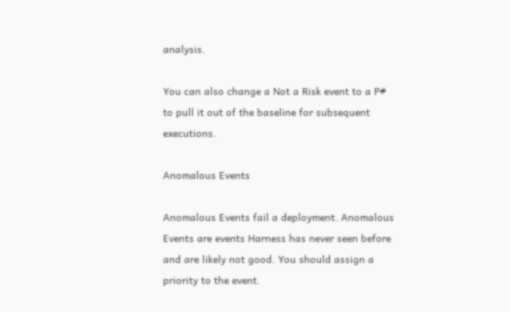analysis.

You can also change a Not a Risk event to a P# to pull it out of the baseline for subsequent executions.

Anomalous Events

Anomalous Events fail a deployment. Anomalous Events are events Harness has never seen before and are likely not good. You should assign a priority to the event.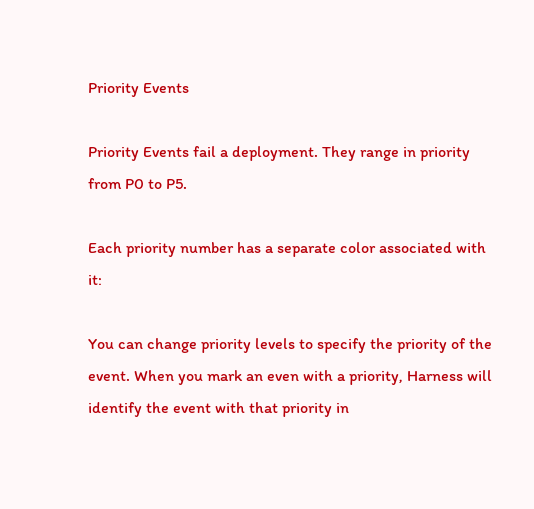Priority Events

Priority Events fail a deployment. They range in priority from P0 to P5.

Each priority number has a separate color associated with it:

You can change priority levels to specify the priority of the event. When you mark an even with a priority, Harness will identify the event with that priority in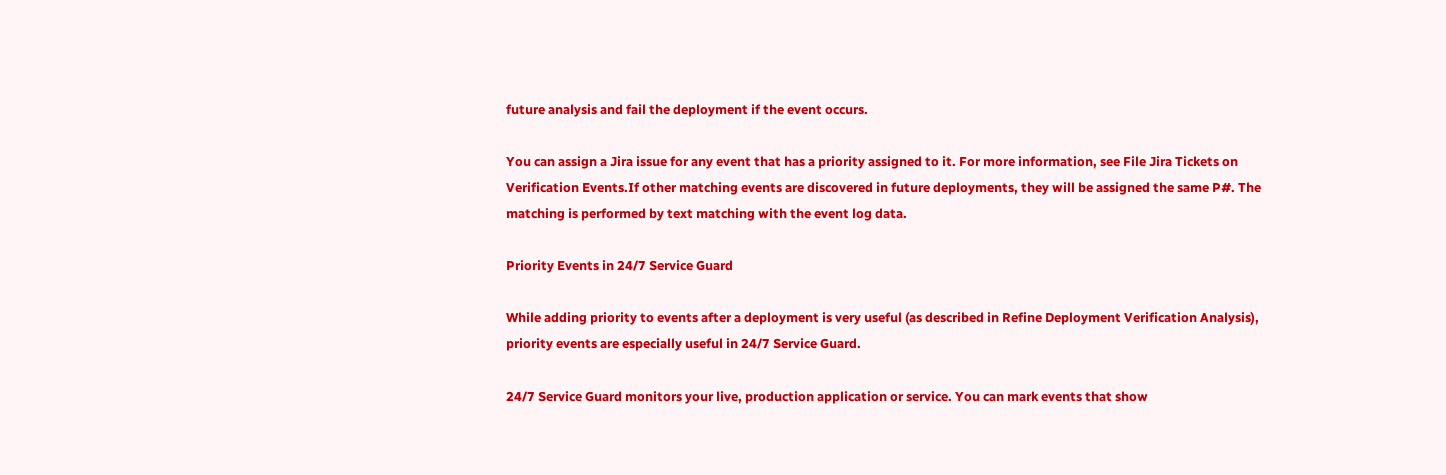future analysis and fail the deployment if the event occurs.

You can assign a Jira issue for any event that has a priority assigned to it. For more information, see File Jira Tickets on Verification Events.If other matching events are discovered in future deployments, they will be assigned the same P#. The matching is performed by text matching with the event log data.

Priority Events in 24/7 Service Guard

While adding priority to events after a deployment is very useful (as described in Refine Deployment Verification Analysis), priority events are especially useful in 24/7 Service Guard.

24/7 Service Guard monitors your live, production application or service. You can mark events that show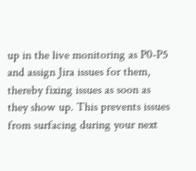up in the live monitoring as P0-P5 and assign Jira issues for them, thereby fixing issues as soon as they show up. This prevents issues from surfacing during your next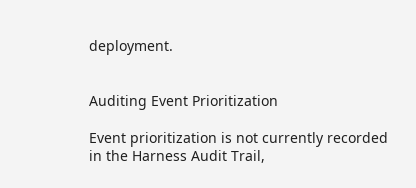deployment.


Auditing Event Prioritization

Event prioritization is not currently recorded in the Harness Audit Trail,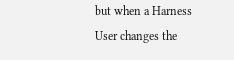but when a Harness User changes the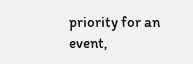priority for an event,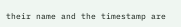their name and the timestamp are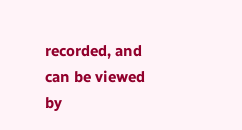recorded, and can be viewed by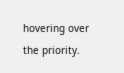hovering over the priority.